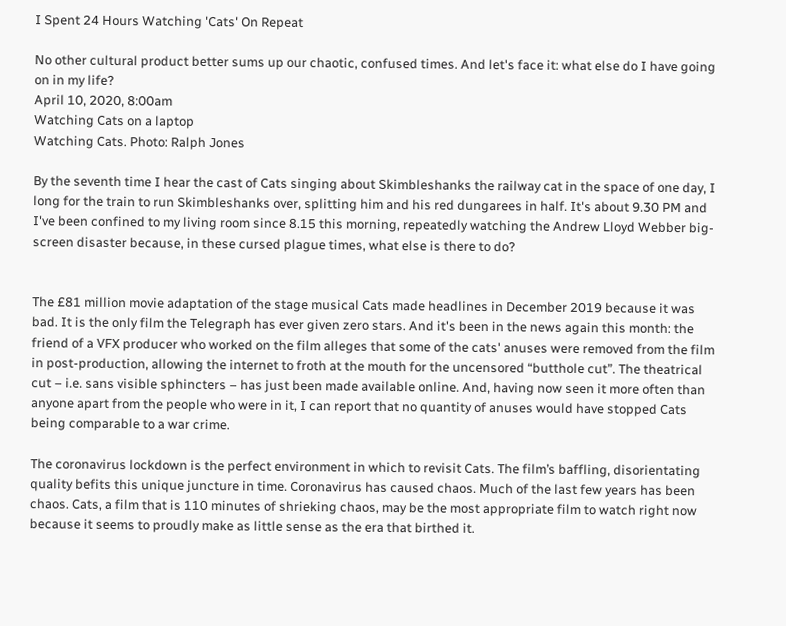I Spent 24 Hours Watching 'Cats' On Repeat

No other cultural product better sums up our chaotic, confused times. And let's face it: what else do I have going on in my life?
April 10, 2020, 8:00am
Watching Cats on a laptop
Watching Cats. Photo: Ralph Jones

By the seventh time I hear the cast of Cats singing about Skimbleshanks the railway cat in the space of one day, I long for the train to run Skimbleshanks over, splitting him and his red dungarees in half. It's about 9.30 PM and I've been confined to my living room since 8.15 this morning, repeatedly watching the Andrew Lloyd Webber big-screen disaster because, in these cursed plague times, what else is there to do?


The £81 million movie adaptation of the stage musical Cats made headlines in December 2019 because it was bad. It is the only film the Telegraph has ever given zero stars. And it's been in the news again this month: the friend of a VFX producer who worked on the film alleges that some of the cats' anuses were removed from the film in post-production, allowing the internet to froth at the mouth for the uncensored “butthole cut”. The theatrical cut – i.e. sans visible sphincters – has just been made available online. And, having now seen it more often than anyone apart from the people who were in it, I can report that no quantity of anuses would have stopped Cats being comparable to a war crime.

The coronavirus lockdown is the perfect environment in which to revisit Cats. The film’s baffling, disorientating quality befits this unique juncture in time. Coronavirus has caused chaos. Much of the last few years has been chaos. Cats, a film that is 110 minutes of shrieking chaos, may be the most appropriate film to watch right now because it seems to proudly make as little sense as the era that birthed it.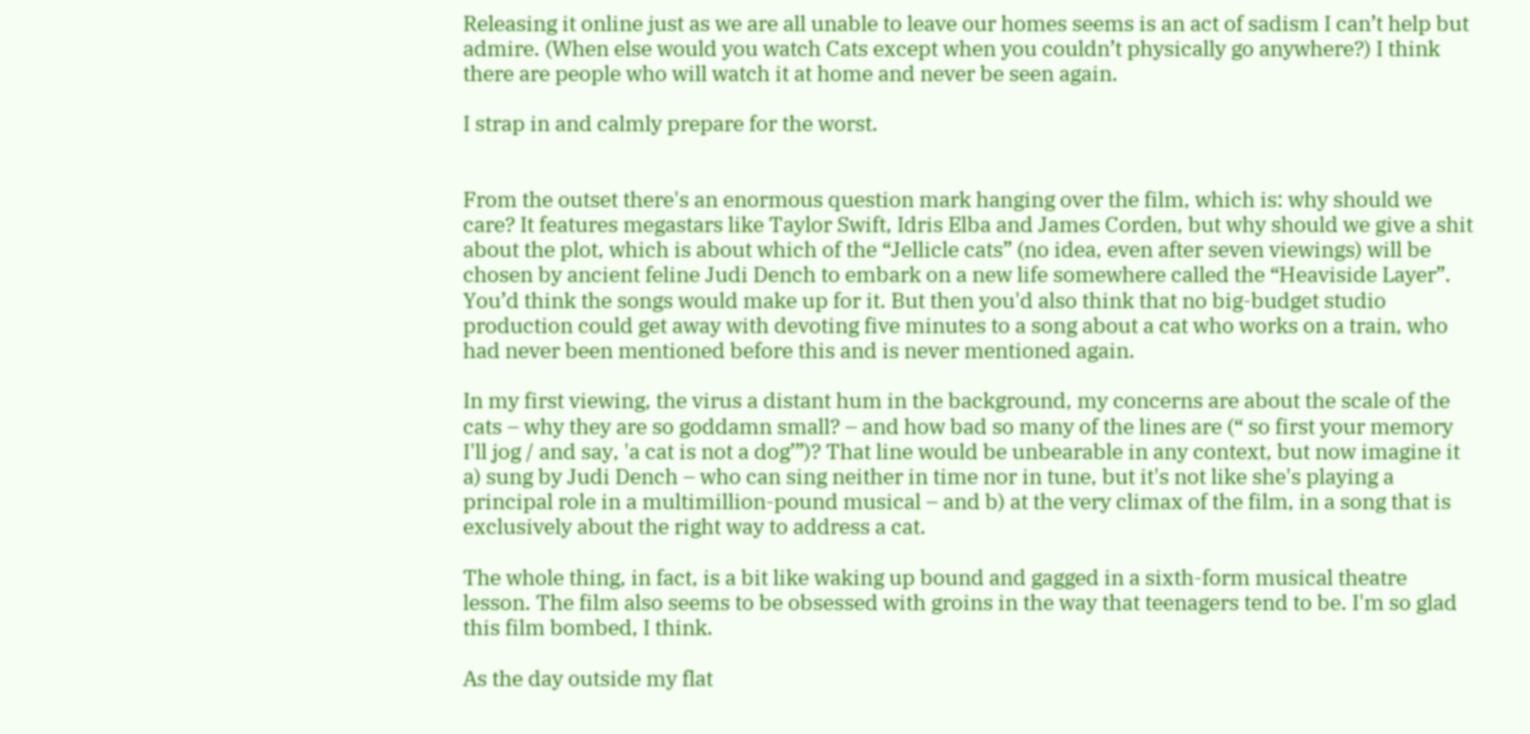Releasing it online just as we are all unable to leave our homes seems is an act of sadism I can’t help but admire. (When else would you watch Cats except when you couldn’t physically go anywhere?) I think there are people who will watch it at home and never be seen again.

I strap in and calmly prepare for the worst.


From the outset there's an enormous question mark hanging over the film, which is: why should we care? It features megastars like Taylor Swift, Idris Elba and James Corden, but why should we give a shit about the plot, which is about which of the “Jellicle cats” (no idea, even after seven viewings) will be chosen by ancient feline Judi Dench to embark on a new life somewhere called the “Heaviside Layer”. You’d think the songs would make up for it. But then you'd also think that no big-budget studio production could get away with devoting five minutes to a song about a cat who works on a train, who had never been mentioned before this and is never mentioned again.

In my first viewing, the virus a distant hum in the background, my concerns are about the scale of the cats – why they are so goddamn small? – and how bad so many of the lines are (“ so first your memory I'll jog / and say, 'a cat is not a dog’”)? That line would be unbearable in any context, but now imagine it a) sung by Judi Dench – who can sing neither in time nor in tune, but it's not like she's playing a principal role in a multimillion-pound musical – and b) at the very climax of the film, in a song that is exclusively about the right way to address a cat.

The whole thing, in fact, is a bit like waking up bound and gagged in a sixth-form musical theatre lesson. The film also seems to be obsessed with groins in the way that teenagers tend to be. I'm so glad this film bombed, I think.

As the day outside my flat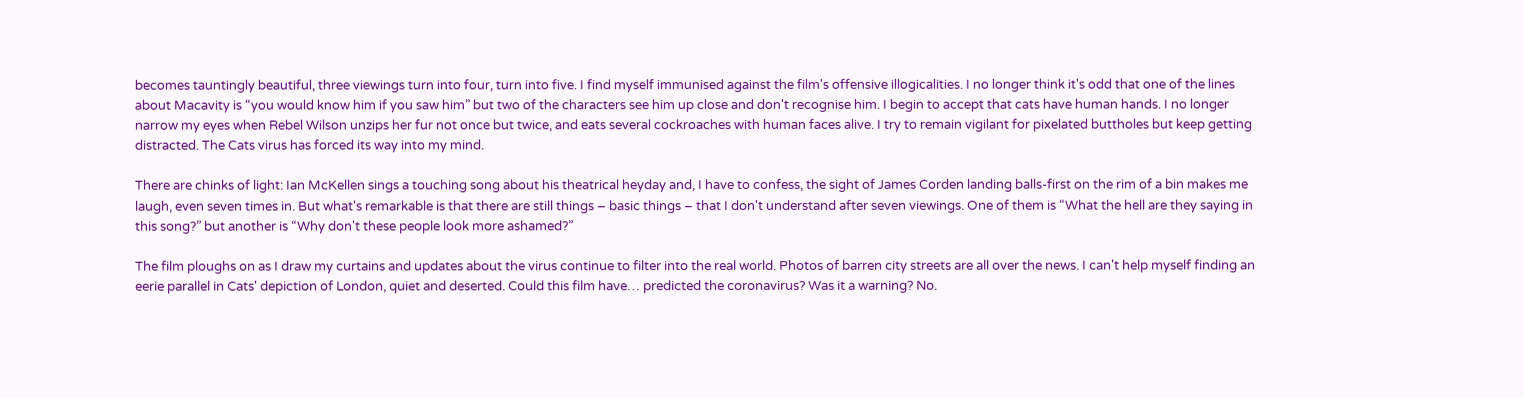becomes tauntingly beautiful, three viewings turn into four, turn into five. I find myself immunised against the film's offensive illogicalities. I no longer think it's odd that one of the lines about Macavity is “you would know him if you saw him” but two of the characters see him up close and don't recognise him. I begin to accept that cats have human hands. I no longer narrow my eyes when Rebel Wilson unzips her fur not once but twice, and eats several cockroaches with human faces alive. I try to remain vigilant for pixelated buttholes but keep getting distracted. The Cats virus has forced its way into my mind.

There are chinks of light: Ian McKellen sings a touching song about his theatrical heyday and, I have to confess, the sight of James Corden landing balls-first on the rim of a bin makes me laugh, even seven times in. But what's remarkable is that there are still things – basic things – that I don't understand after seven viewings. One of them is “What the hell are they saying in this song?” but another is “Why don't these people look more ashamed?”

The film ploughs on as I draw my curtains and updates about the virus continue to filter into the real world. Photos of barren city streets are all over the news. I can't help myself finding an eerie parallel in Cats' depiction of London, quiet and deserted. Could this film have… predicted the coronavirus? Was it a warning? No.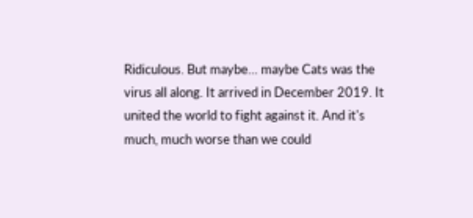Ridiculous. But maybe… maybe Cats was the virus all along. It arrived in December 2019. It united the world to fight against it. And it's much, much worse than we could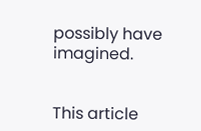possibly have imagined.


This article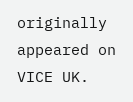originally appeared on VICE UK.